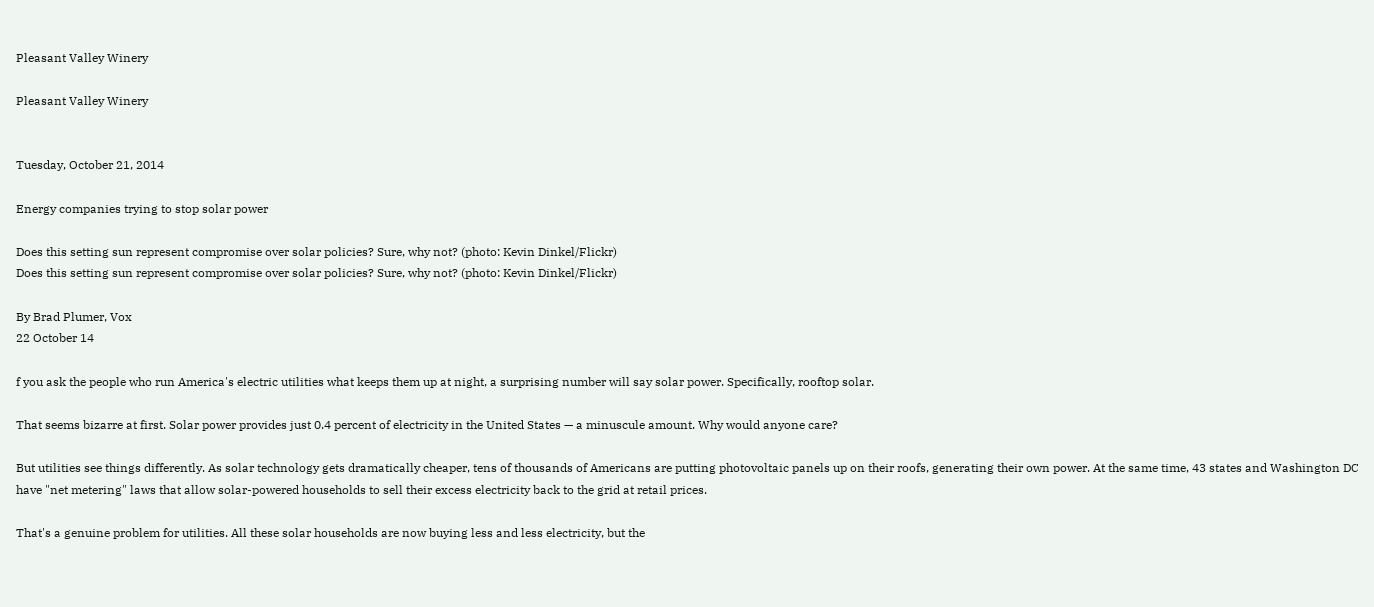Pleasant Valley Winery

Pleasant Valley Winery


Tuesday, October 21, 2014

Energy companies trying to stop solar power

Does this setting sun represent compromise over solar policies? Sure, why not? (photo: Kevin Dinkel/Flickr)
Does this setting sun represent compromise over solar policies? Sure, why not? (photo: Kevin Dinkel/Flickr)

By Brad Plumer, Vox
22 October 14

f you ask the people who run America's electric utilities what keeps them up at night, a surprising number will say solar power. Specifically, rooftop solar.

That seems bizarre at first. Solar power provides just 0.4 percent of electricity in the United States — a minuscule amount. Why would anyone care?

But utilities see things differently. As solar technology gets dramatically cheaper, tens of thousands of Americans are putting photovoltaic panels up on their roofs, generating their own power. At the same time, 43 states and Washington DC have "net metering" laws that allow solar-powered households to sell their excess electricity back to the grid at retail prices.

That's a genuine problem for utilities. All these solar households are now buying less and less electricity, but the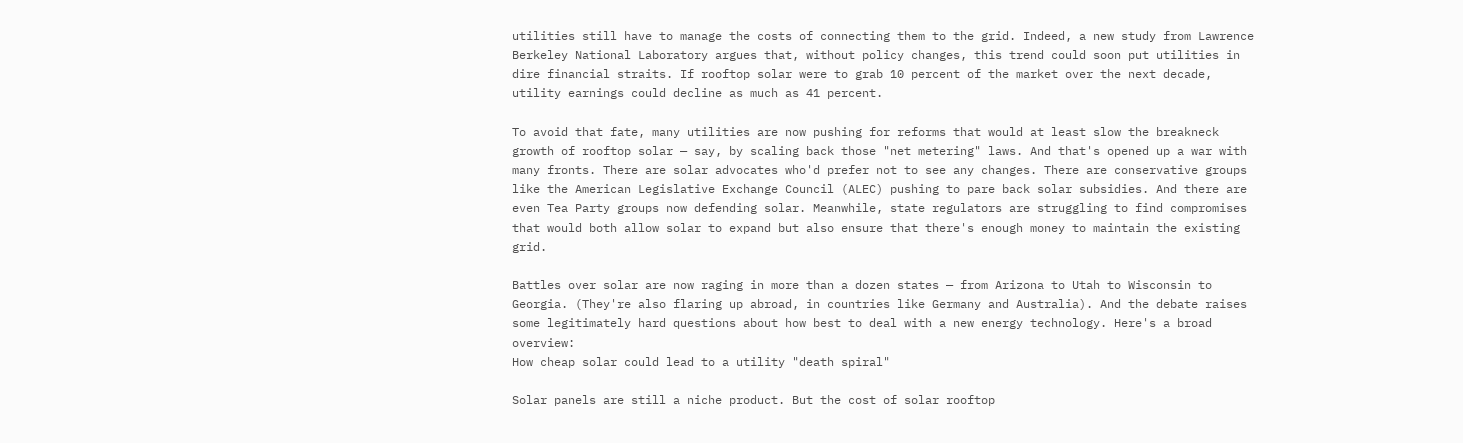utilities still have to manage the costs of connecting them to the grid. Indeed, a new study from Lawrence Berkeley National Laboratory argues that, without policy changes, this trend could soon put utilities in dire financial straits. If rooftop solar were to grab 10 percent of the market over the next decade, utility earnings could decline as much as 41 percent.

To avoid that fate, many utilities are now pushing for reforms that would at least slow the breakneck growth of rooftop solar — say, by scaling back those "net metering" laws. And that's opened up a war with many fronts. There are solar advocates who'd prefer not to see any changes. There are conservative groups like the American Legislative Exchange Council (ALEC) pushing to pare back solar subsidies. And there are even Tea Party groups now defending solar. Meanwhile, state regulators are struggling to find compromises that would both allow solar to expand but also ensure that there's enough money to maintain the existing grid.

Battles over solar are now raging in more than a dozen states — from Arizona to Utah to Wisconsin to Georgia. (They're also flaring up abroad, in countries like Germany and Australia). And the debate raises some legitimately hard questions about how best to deal with a new energy technology. Here's a broad overview:
How cheap solar could lead to a utility "death spiral"

Solar panels are still a niche product. But the cost of solar rooftop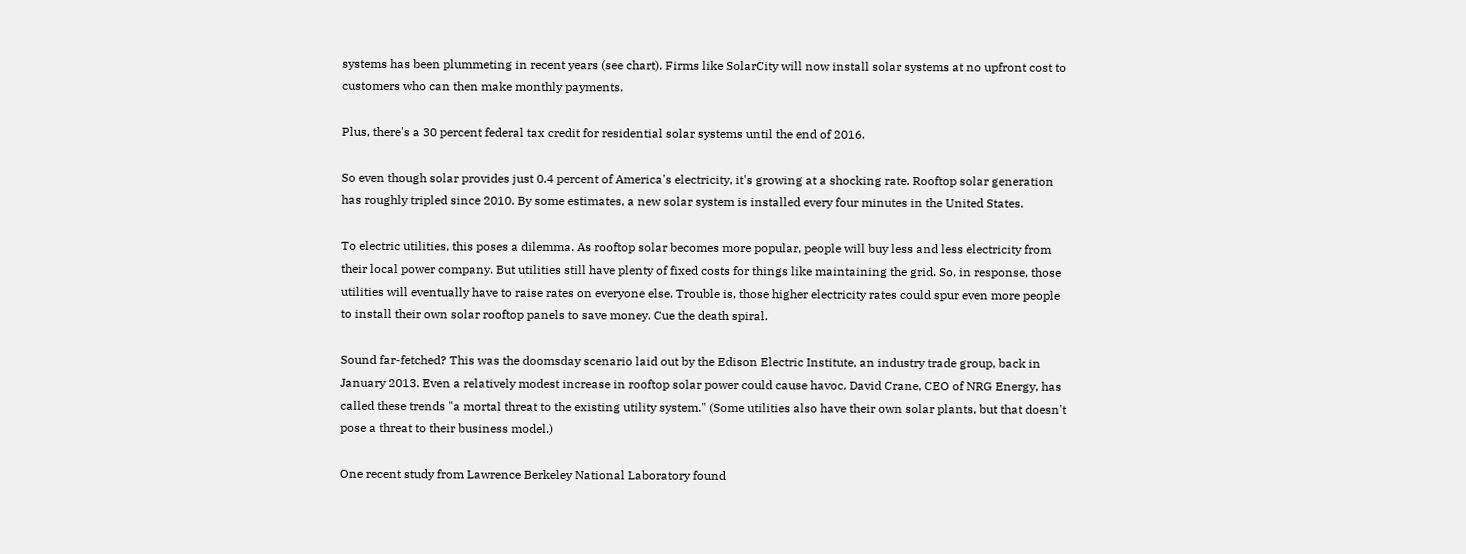systems has been plummeting in recent years (see chart). Firms like SolarCity will now install solar systems at no upfront cost to customers who can then make monthly payments.

Plus, there's a 30 percent federal tax credit for residential solar systems until the end of 2016.

So even though solar provides just 0.4 percent of America's electricity, it's growing at a shocking rate. Rooftop solar generation has roughly tripled since 2010. By some estimates, a new solar system is installed every four minutes in the United States.

To electric utilities, this poses a dilemma. As rooftop solar becomes more popular, people will buy less and less electricity from their local power company. But utilities still have plenty of fixed costs for things like maintaining the grid. So, in response, those utilities will eventually have to raise rates on everyone else. Trouble is, those higher electricity rates could spur even more people to install their own solar rooftop panels to save money. Cue the death spiral.

Sound far-fetched? This was the doomsday scenario laid out by the Edison Electric Institute, an industry trade group, back in January 2013. Even a relatively modest increase in rooftop solar power could cause havoc. David Crane, CEO of NRG Energy, has called these trends "a mortal threat to the existing utility system." (Some utilities also have their own solar plants, but that doesn't pose a threat to their business model.)

One recent study from Lawrence Berkeley National Laboratory found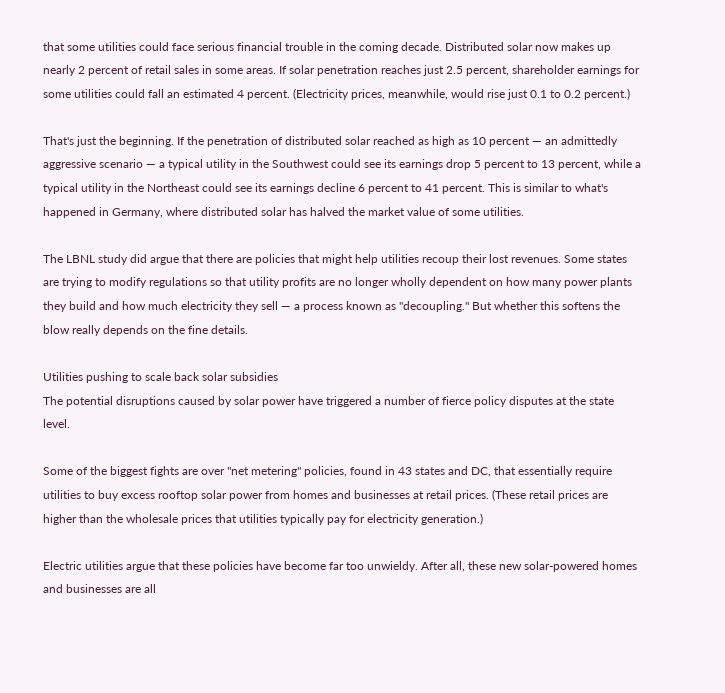that some utilities could face serious financial trouble in the coming decade. Distributed solar now makes up nearly 2 percent of retail sales in some areas. If solar penetration reaches just 2.5 percent, shareholder earnings for some utilities could fall an estimated 4 percent. (Electricity prices, meanwhile, would rise just 0.1 to 0.2 percent.)

That's just the beginning. If the penetration of distributed solar reached as high as 10 percent — an admittedly aggressive scenario — a typical utility in the Southwest could see its earnings drop 5 percent to 13 percent, while a typical utility in the Northeast could see its earnings decline 6 percent to 41 percent. This is similar to what's happened in Germany, where distributed solar has halved the market value of some utilities.

The LBNL study did argue that there are policies that might help utilities recoup their lost revenues. Some states are trying to modify regulations so that utility profits are no longer wholly dependent on how many power plants they build and how much electricity they sell — a process known as "decoupling." But whether this softens the blow really depends on the fine details.

Utilities pushing to scale back solar subsidies
The potential disruptions caused by solar power have triggered a number of fierce policy disputes at the state level.

Some of the biggest fights are over "net metering" policies, found in 43 states and DC, that essentially require utilities to buy excess rooftop solar power from homes and businesses at retail prices. (These retail prices are higher than the wholesale prices that utilities typically pay for electricity generation.)

Electric utilities argue that these policies have become far too unwieldy. After all, these new solar-powered homes and businesses are all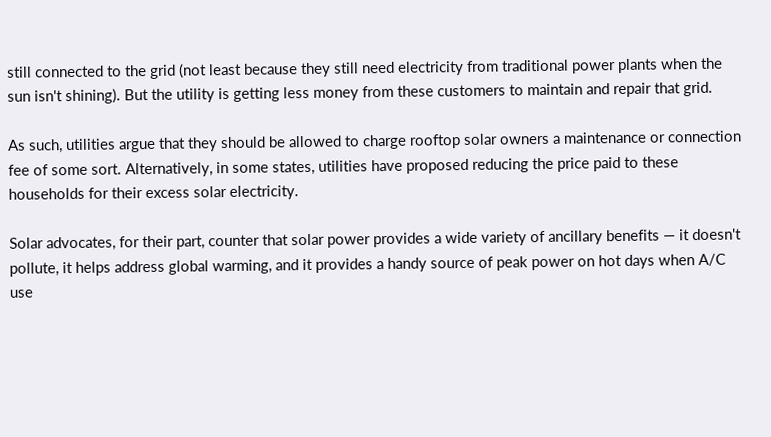still connected to the grid (not least because they still need electricity from traditional power plants when the sun isn't shining). But the utility is getting less money from these customers to maintain and repair that grid.

As such, utilities argue that they should be allowed to charge rooftop solar owners a maintenance or connection fee of some sort. Alternatively, in some states, utilities have proposed reducing the price paid to these households for their excess solar electricity.

Solar advocates, for their part, counter that solar power provides a wide variety of ancillary benefits — it doesn't pollute, it helps address global warming, and it provides a handy source of peak power on hot days when A/C use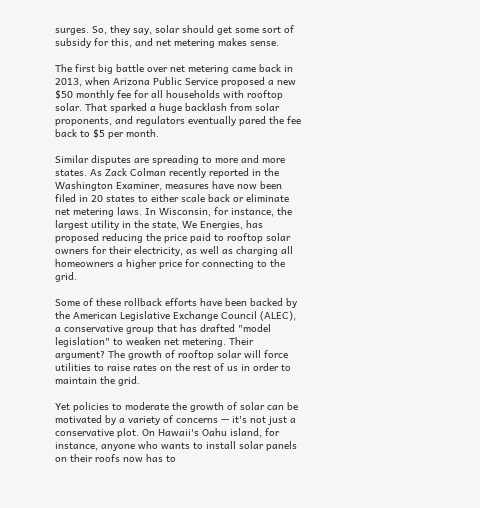surges. So, they say, solar should get some sort of subsidy for this, and net metering makes sense.

The first big battle over net metering came back in 2013, when Arizona Public Service proposed a new $50 monthly fee for all households with rooftop solar. That sparked a huge backlash from solar proponents, and regulators eventually pared the fee back to $5 per month.

Similar disputes are spreading to more and more states. As Zack Colman recently reported in the Washington Examiner, measures have now been filed in 20 states to either scale back or eliminate net metering laws. In Wisconsin, for instance, the largest utility in the state, We Energies, has proposed reducing the price paid to rooftop solar owners for their electricity, as well as charging all homeowners a higher price for connecting to the grid.

Some of these rollback efforts have been backed by the American Legislative Exchange Council (ALEC), a conservative group that has drafted "model legislation" to weaken net metering. Their argument? The growth of rooftop solar will force utilities to raise rates on the rest of us in order to maintain the grid.

Yet policies to moderate the growth of solar can be motivated by a variety of concerns — it's not just a conservative plot. On Hawaii's Oahu island, for instance, anyone who wants to install solar panels on their roofs now has to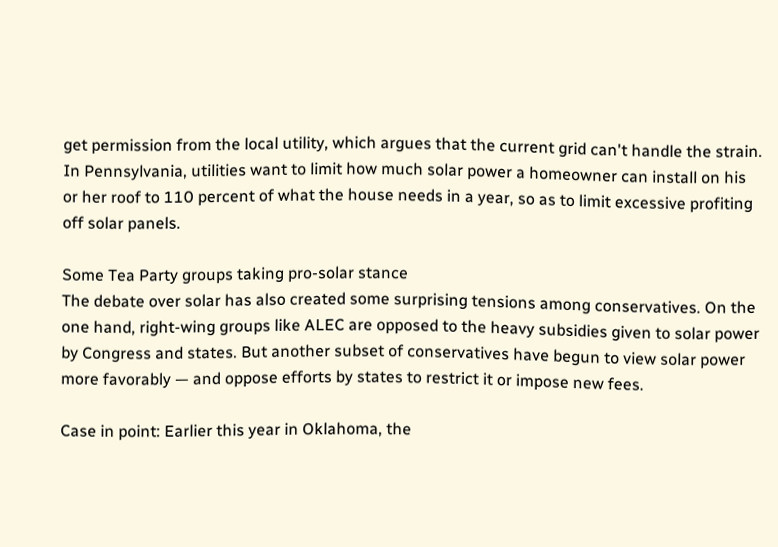get permission from the local utility, which argues that the current grid can't handle the strain. In Pennsylvania, utilities want to limit how much solar power a homeowner can install on his or her roof to 110 percent of what the house needs in a year, so as to limit excessive profiting off solar panels.

Some Tea Party groups taking pro-solar stance
The debate over solar has also created some surprising tensions among conservatives. On the one hand, right-wing groups like ALEC are opposed to the heavy subsidies given to solar power by Congress and states. But another subset of conservatives have begun to view solar power more favorably — and oppose efforts by states to restrict it or impose new fees.

Case in point: Earlier this year in Oklahoma, the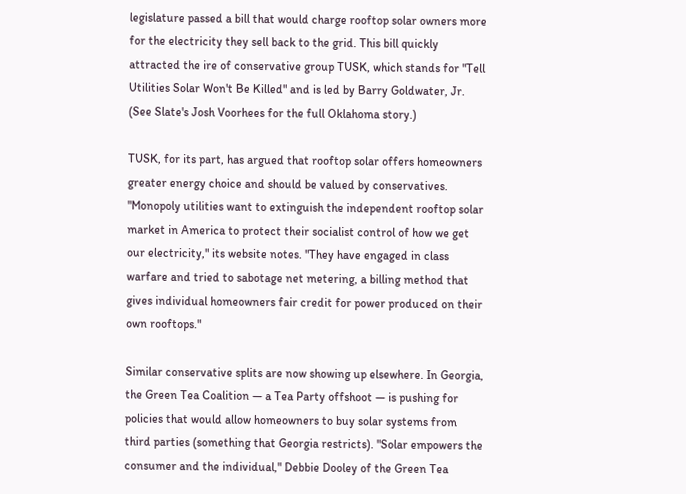legislature passed a bill that would charge rooftop solar owners more for the electricity they sell back to the grid. This bill quickly attracted the ire of conservative group TUSK, which stands for "Tell Utilities Solar Won't Be Killed" and is led by Barry Goldwater, Jr. (See Slate's Josh Voorhees for the full Oklahoma story.)

TUSK, for its part, has argued that rooftop solar offers homeowners greater energy choice and should be valued by conservatives. "Monopoly utilities want to extinguish the independent rooftop solar market in America to protect their socialist control of how we get our electricity," its website notes. "They have engaged in class warfare and tried to sabotage net metering, a billing method that gives individual homeowners fair credit for power produced on their own rooftops."

Similar conservative splits are now showing up elsewhere. In Georgia, the Green Tea Coalition — a Tea Party offshoot — is pushing for policies that would allow homeowners to buy solar systems from third parties (something that Georgia restricts). "Solar empowers the consumer and the individual," Debbie Dooley of the Green Tea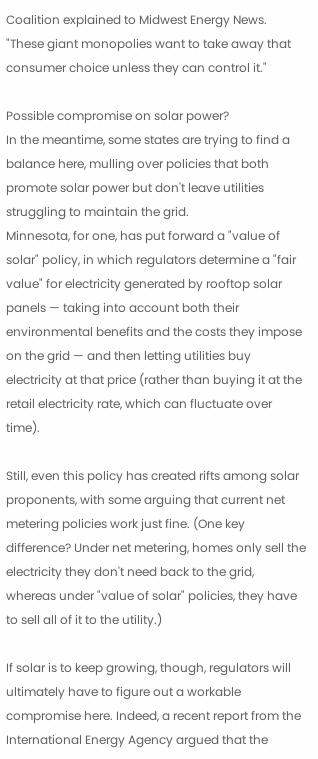Coalition explained to Midwest Energy News. "These giant monopolies want to take away that consumer choice unless they can control it."

Possible compromise on solar power?
In the meantime, some states are trying to find a balance here, mulling over policies that both promote solar power but don't leave utilities struggling to maintain the grid.
Minnesota, for one, has put forward a "value of solar" policy, in which regulators determine a "fair value" for electricity generated by rooftop solar panels — taking into account both their environmental benefits and the costs they impose on the grid — and then letting utilities buy electricity at that price (rather than buying it at the retail electricity rate, which can fluctuate over time).

Still, even this policy has created rifts among solar proponents, with some arguing that current net metering policies work just fine. (One key difference? Under net metering, homes only sell the electricity they don't need back to the grid, whereas under "value of solar" policies, they have to sell all of it to the utility.)

If solar is to keep growing, though, regulators will ultimately have to figure out a workable compromise here. Indeed, a recent report from the International Energy Agency argued that the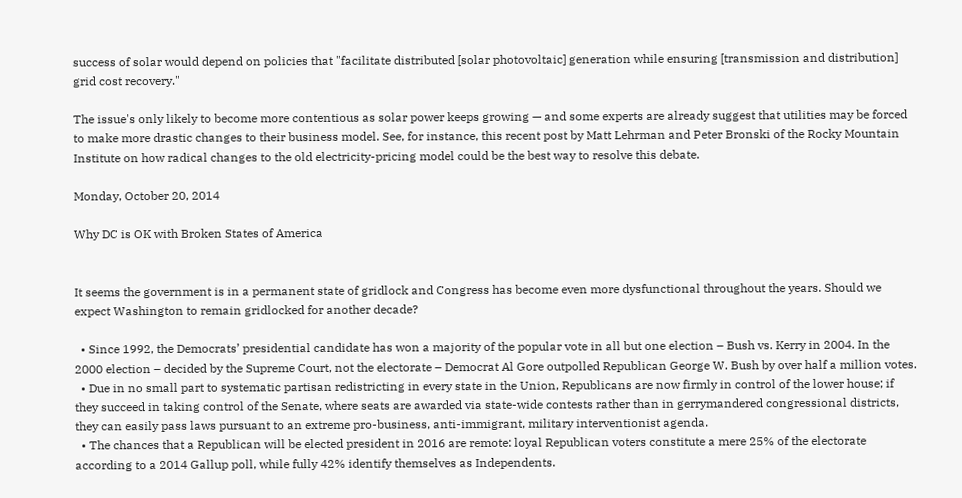success of solar would depend on policies that "facilitate distributed [solar photovoltaic] generation while ensuring [transmission and distribution] grid cost recovery."

The issue's only likely to become more contentious as solar power keeps growing — and some experts are already suggest that utilities may be forced to make more drastic changes to their business model. See, for instance, this recent post by Matt Lehrman and Peter Bronski of the Rocky Mountain Institute on how radical changes to the old electricity-pricing model could be the best way to resolve this debate.

Monday, October 20, 2014

Why DC is OK with Broken States of America


It seems the government is in a permanent state of gridlock and Congress has become even more dysfunctional throughout the years. Should we expect Washington to remain gridlocked for another decade?

  • Since 1992, the Democrats’ presidential candidate has won a majority of the popular vote in all but one election – Bush vs. Kerry in 2004. In the 2000 election – decided by the Supreme Court, not the electorate – Democrat Al Gore outpolled Republican George W. Bush by over half a million votes.
  • Due in no small part to systematic partisan redistricting in every state in the Union, Republicans are now firmly in control of the lower house; if they succeed in taking control of the Senate, where seats are awarded via state-wide contests rather than in gerrymandered congressional districts, they can easily pass laws pursuant to an extreme pro-business, anti-immigrant, military interventionist agenda.
  • The chances that a Republican will be elected president in 2016 are remote: loyal Republican voters constitute a mere 25% of the electorate according to a 2014 Gallup poll, while fully 42% identify themselves as Independents.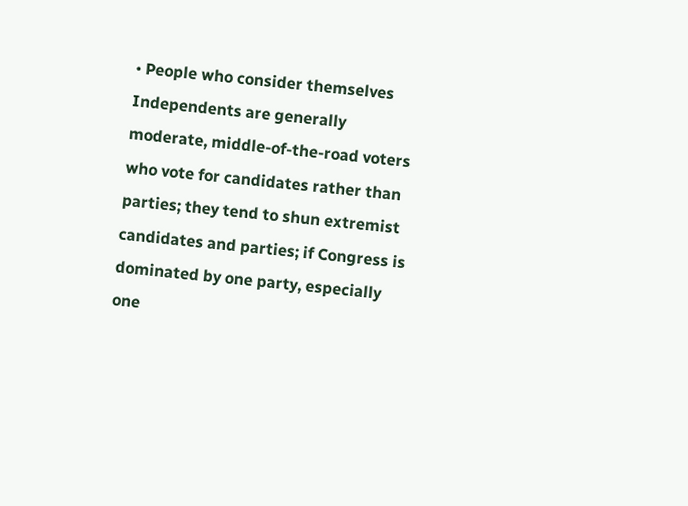• People who consider themselves Independents are generally moderate, middle-of-the-road voters who vote for candidates rather than parties; they tend to shun extremist candidates and parties; if Congress is dominated by one party, especially one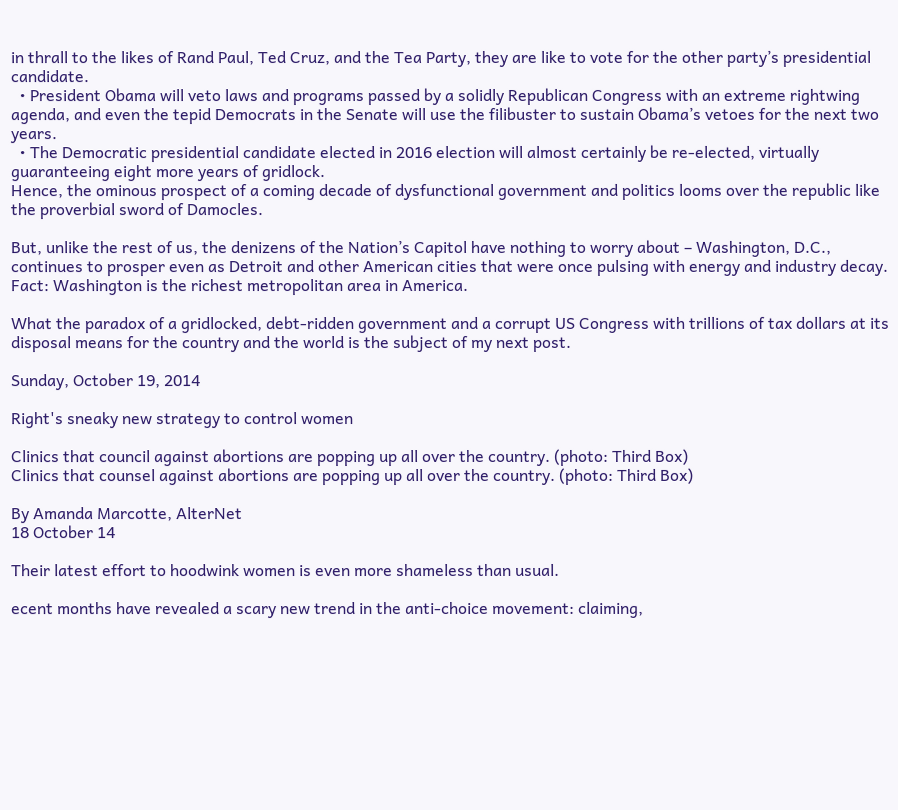in thrall to the likes of Rand Paul, Ted Cruz, and the Tea Party, they are like to vote for the other party’s presidential candidate.
  • President Obama will veto laws and programs passed by a solidly Republican Congress with an extreme rightwing agenda, and even the tepid Democrats in the Senate will use the filibuster to sustain Obama’s vetoes for the next two years.
  • The Democratic presidential candidate elected in 2016 election will almost certainly be re-elected, virtually guaranteeing eight more years of gridlock.
Hence, the ominous prospect of a coming decade of dysfunctional government and politics looms over the republic like the proverbial sword of Damocles.

But, unlike the rest of us, the denizens of the Nation’s Capitol have nothing to worry about – Washington, D.C., continues to prosper even as Detroit and other American cities that were once pulsing with energy and industry decay. Fact: Washington is the richest metropolitan area in America.

What the paradox of a gridlocked, debt-ridden government and a corrupt US Congress with trillions of tax dollars at its disposal means for the country and the world is the subject of my next post.

Sunday, October 19, 2014

Right's sneaky new strategy to control women

Clinics that council against abortions are popping up all over the country. (photo: Third Box)
Clinics that counsel against abortions are popping up all over the country. (photo: Third Box)

By Amanda Marcotte, AlterNet
18 October 14

Their latest effort to hoodwink women is even more shameless than usual.

ecent months have revealed a scary new trend in the anti-choice movement: claiming,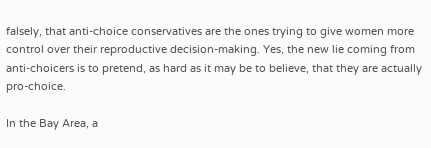falsely, that anti-choice conservatives are the ones trying to give women more control over their reproductive decision-making. Yes, the new lie coming from anti-choicers is to pretend, as hard as it may be to believe, that they are actually pro-choice.

In the Bay Area, a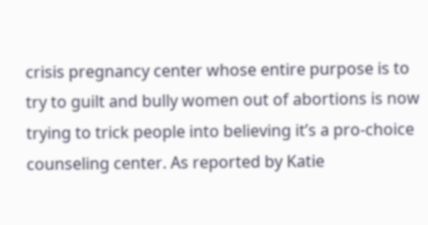crisis pregnancy center whose entire purpose is to try to guilt and bully women out of abortions is now trying to trick people into believing it’s a pro-choice counseling center. As reported by Katie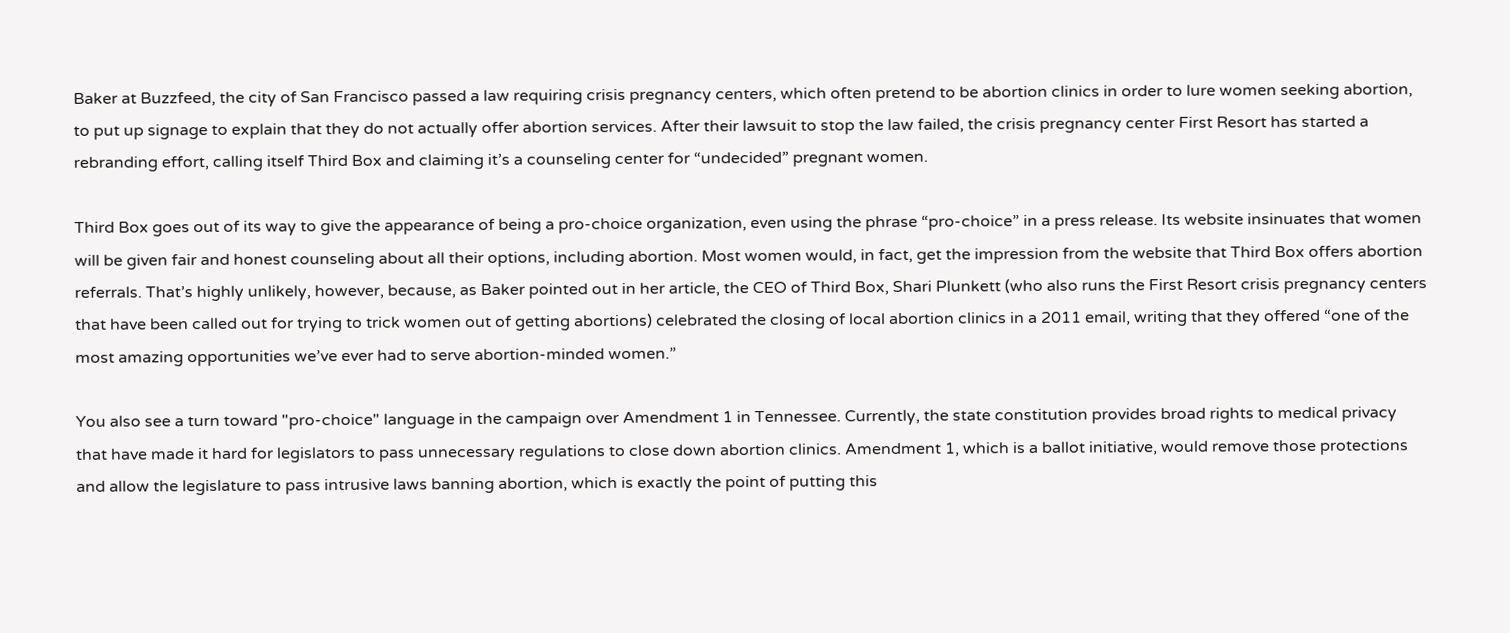Baker at Buzzfeed, the city of San Francisco passed a law requiring crisis pregnancy centers, which often pretend to be abortion clinics in order to lure women seeking abortion, to put up signage to explain that they do not actually offer abortion services. After their lawsuit to stop the law failed, the crisis pregnancy center First Resort has started a rebranding effort, calling itself Third Box and claiming it’s a counseling center for “undecided” pregnant women.

Third Box goes out of its way to give the appearance of being a pro-choice organization, even using the phrase “pro-choice” in a press release. Its website insinuates that women will be given fair and honest counseling about all their options, including abortion. Most women would, in fact, get the impression from the website that Third Box offers abortion referrals. That’s highly unlikely, however, because, as Baker pointed out in her article, the CEO of Third Box, Shari Plunkett (who also runs the First Resort crisis pregnancy centers that have been called out for trying to trick women out of getting abortions) celebrated the closing of local abortion clinics in a 2011 email, writing that they offered “one of the most amazing opportunities we’ve ever had to serve abortion-minded women.”

You also see a turn toward "pro-choice" language in the campaign over Amendment 1 in Tennessee. Currently, the state constitution provides broad rights to medical privacy that have made it hard for legislators to pass unnecessary regulations to close down abortion clinics. Amendment 1, which is a ballot initiative, would remove those protections and allow the legislature to pass intrusive laws banning abortion, which is exactly the point of putting this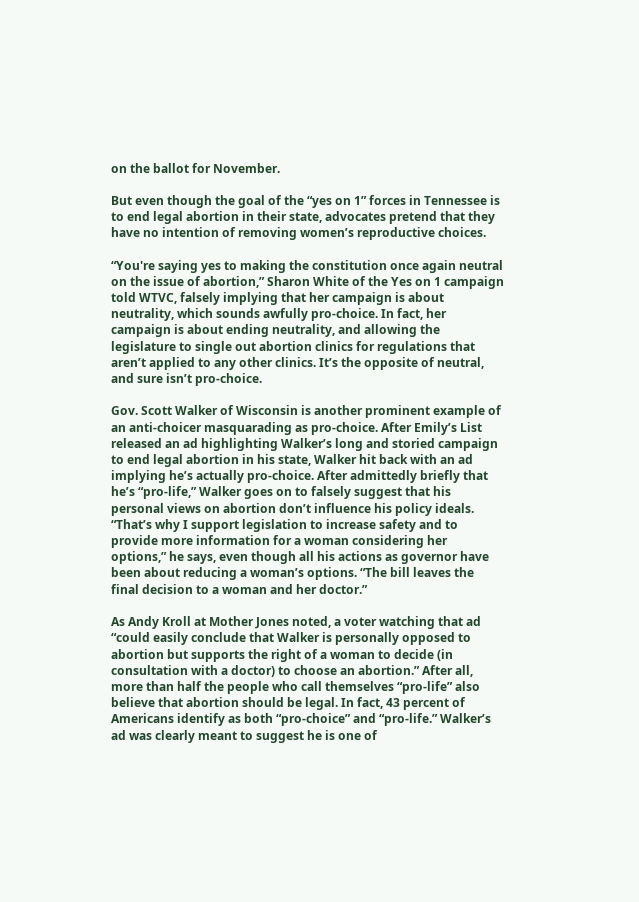on the ballot for November.

But even though the goal of the “yes on 1” forces in Tennessee is to end legal abortion in their state, advocates pretend that they have no intention of removing women’s reproductive choices.

“You're saying yes to making the constitution once again neutral on the issue of abortion,” Sharon White of the Yes on 1 campaign told WTVC, falsely implying that her campaign is about neutrality, which sounds awfully pro-choice. In fact, her campaign is about ending neutrality, and allowing the legislature to single out abortion clinics for regulations that aren’t applied to any other clinics. It’s the opposite of neutral, and sure isn’t pro-choice.

Gov. Scott Walker of Wisconsin is another prominent example of an anti-choicer masquarading as pro-choice. After Emily’s List released an ad highlighting Walker’s long and storied campaign to end legal abortion in his state, Walker hit back with an ad implying he’s actually pro-choice. After admittedly briefly that he’s “pro-life,” Walker goes on to falsely suggest that his personal views on abortion don’t influence his policy ideals. “That’s why I support legislation to increase safety and to provide more information for a woman considering her options,” he says, even though all his actions as governor have been about reducing a woman’s options. “The bill leaves the final decision to a woman and her doctor.”

As Andy Kroll at Mother Jones noted, a voter watching that ad “could easily conclude that Walker is personally opposed to abortion but supports the right of a woman to decide (in consultation with a doctor) to choose an abortion.” After all, more than half the people who call themselves “pro-life” also believe that abortion should be legal. In fact, 43 percent of Americans identify as both “pro-choice” and “pro-life.” Walker’s ad was clearly meant to suggest he is one of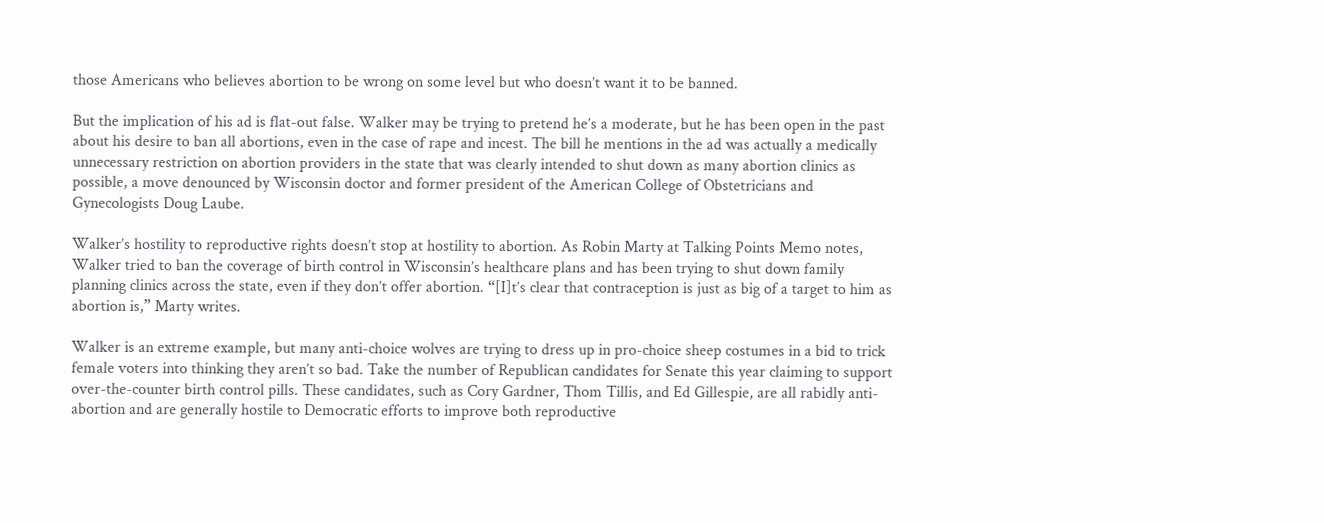those Americans who believes abortion to be wrong on some level but who doesn’t want it to be banned.

But the implication of his ad is flat-out false. Walker may be trying to pretend he’s a moderate, but he has been open in the past about his desire to ban all abortions, even in the case of rape and incest. The bill he mentions in the ad was actually a medically unnecessary restriction on abortion providers in the state that was clearly intended to shut down as many abortion clinics as possible, a move denounced by Wisconsin doctor and former president of the American College of Obstetricians and Gynecologists Doug Laube.

Walker’s hostility to reproductive rights doesn’t stop at hostility to abortion. As Robin Marty at Talking Points Memo notes, Walker tried to ban the coverage of birth control in Wisconsin’s healthcare plans and has been trying to shut down family planning clinics across the state, even if they don’t offer abortion. “[I]t’s clear that contraception is just as big of a target to him as abortion is,” Marty writes.

Walker is an extreme example, but many anti-choice wolves are trying to dress up in pro-choice sheep costumes in a bid to trick female voters into thinking they aren’t so bad. Take the number of Republican candidates for Senate this year claiming to support over-the-counter birth control pills. These candidates, such as Cory Gardner, Thom Tillis, and Ed Gillespie, are all rabidly anti-abortion and are generally hostile to Democratic efforts to improve both reproductive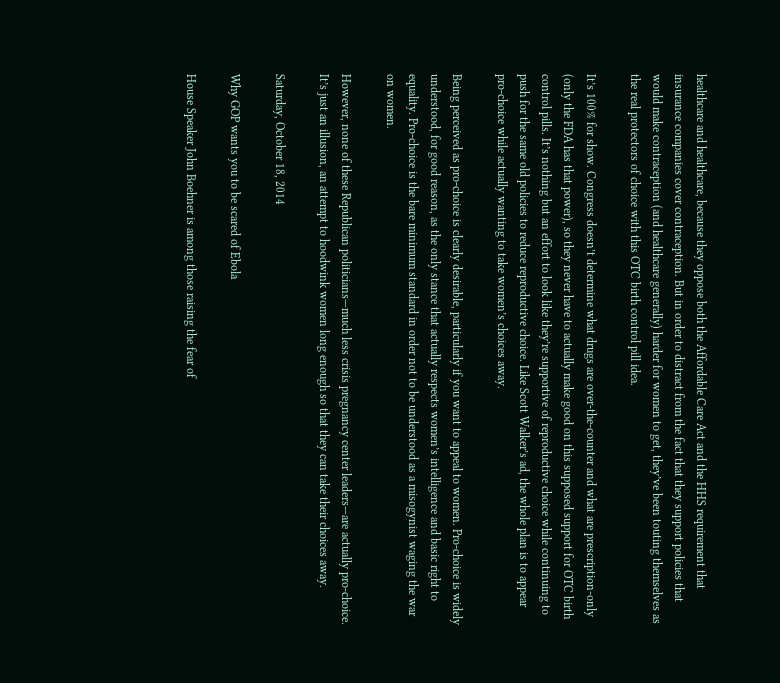healthcare and healthcare, because they oppose both the Affordable Care Act and the HHS requirement that insurance companies cover contraception. But in order to distract from the fact that they support policies that would make contraception (and healthcare generally) harder for women to get, they’ve been touting themselves as the real protectors of choice with this OTC birth control pill idea.

It’s 100% for show. Congress doesn’t determine what drugs are over-the-counter and what are prescription-only (only the FDA has that power), so they never have to actually make good on this supposed support for OTC birth control pills. It’s nothing but an effort to look like they’re supportive of reproductive choice while continuing to push for the same old policies to reduce reproductive choice. Like Scott Walker’s ad, the whole plan is to appear pro-choice while actually wanting to take women’s choices away.

Being perceived as pro-choice is clearly desirable, particularly if you want to appeal to women. Pro-choice is widely understood, for good reason, as the only stance that actually respects women’s intelligence and basic right to equality. Pro-choice is the bare minimum standard in order not to be understood as a misogynist waging the war on women.

However, none of these Republican politicians—much less crisis pregnancy center leaders—are actually pro-choice. It’s just an illusion, an attempt to hoodwink women long enough so that they can take their choices away.

Saturday, October 18, 2014

Why GOP wants you to be scared of Ebola

House Speaker John Boehner is among those raising the fear of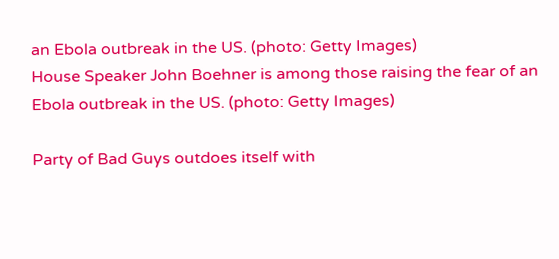an Ebola outbreak in the US. (photo: Getty Images)
House Speaker John Boehner is among those raising the fear of an Ebola outbreak in the US. (photo: Getty Images)

Party of Bad Guys outdoes itself with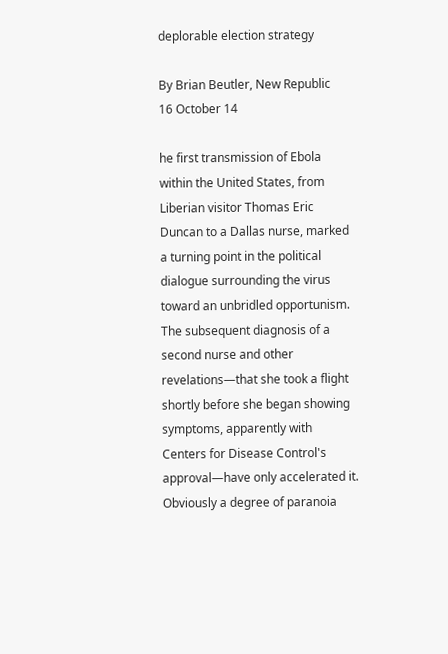deplorable election strategy

By Brian Beutler, New Republic
16 October 14

he first transmission of Ebola within the United States, from Liberian visitor Thomas Eric Duncan to a Dallas nurse, marked a turning point in the political dialogue surrounding the virus toward an unbridled opportunism. The subsequent diagnosis of a second nurse and other revelations—that she took a flight shortly before she began showing symptoms, apparently with Centers for Disease Control's approval—have only accelerated it. Obviously a degree of paranoia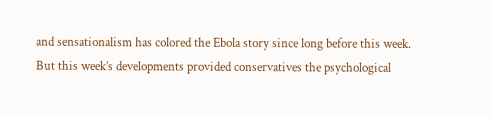and sensationalism has colored the Ebola story since long before this week. But this week’s developments provided conservatives the psychological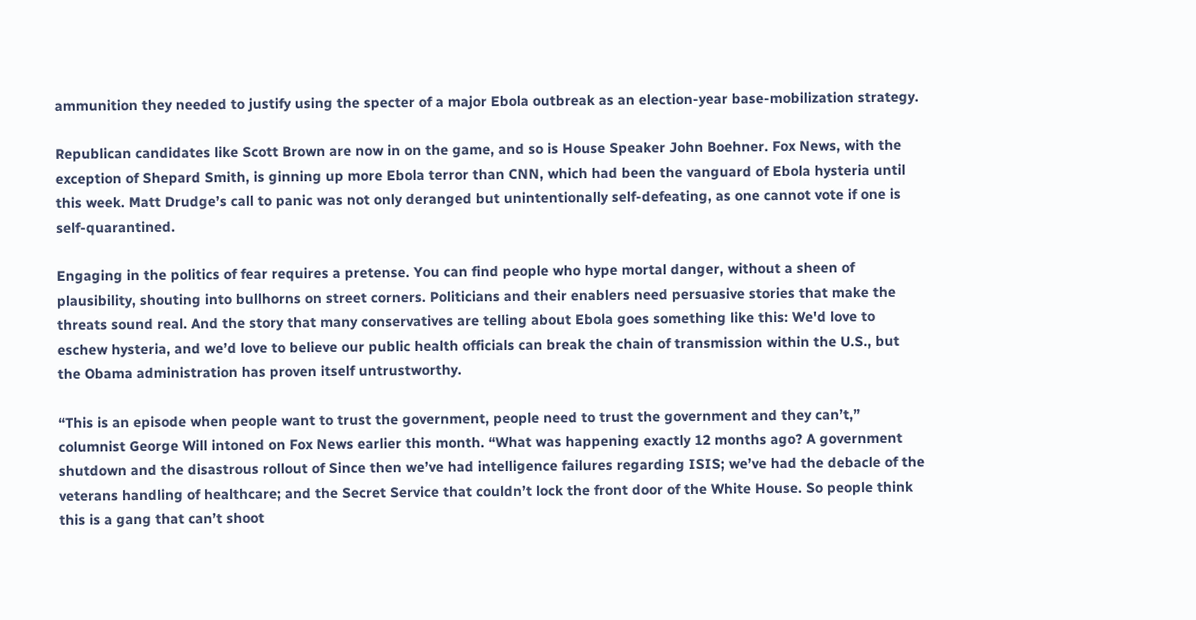ammunition they needed to justify using the specter of a major Ebola outbreak as an election-year base-mobilization strategy.

Republican candidates like Scott Brown are now in on the game, and so is House Speaker John Boehner. Fox News, with the exception of Shepard Smith, is ginning up more Ebola terror than CNN, which had been the vanguard of Ebola hysteria until this week. Matt Drudge’s call to panic was not only deranged but unintentionally self-defeating, as one cannot vote if one is self-quarantined.

Engaging in the politics of fear requires a pretense. You can find people who hype mortal danger, without a sheen of plausibility, shouting into bullhorns on street corners. Politicians and their enablers need persuasive stories that make the threats sound real. And the story that many conservatives are telling about Ebola goes something like this: We'd love to eschew hysteria, and we’d love to believe our public health officials can break the chain of transmission within the U.S., but the Obama administration has proven itself untrustworthy.

“This is an episode when people want to trust the government, people need to trust the government and they can’t,” columnist George Will intoned on Fox News earlier this month. “What was happening exactly 12 months ago? A government shutdown and the disastrous rollout of Since then we’ve had intelligence failures regarding ISIS; we’ve had the debacle of the veterans handling of healthcare; and the Secret Service that couldn’t lock the front door of the White House. So people think this is a gang that can’t shoot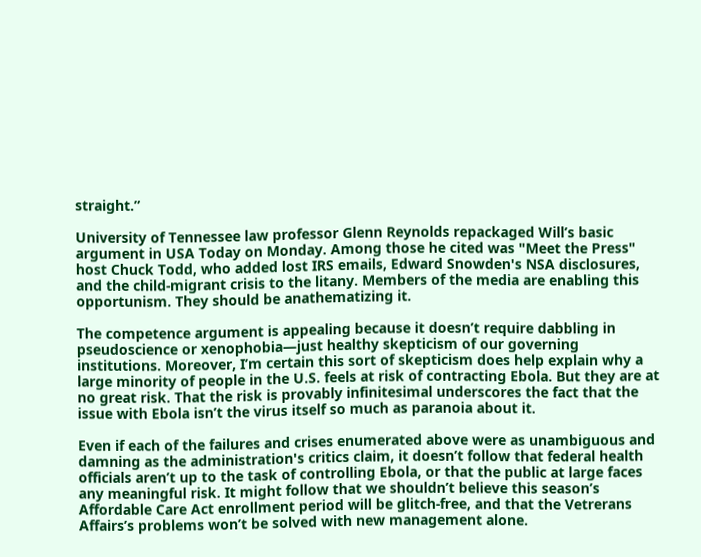straight.”

University of Tennessee law professor Glenn Reynolds repackaged Will’s basic argument in USA Today on Monday. Among those he cited was "Meet the Press" host Chuck Todd, who added lost IRS emails, Edward Snowden's NSA disclosures, and the child-migrant crisis to the litany. Members of the media are enabling this opportunism. They should be anathematizing it.

The competence argument is appealing because it doesn’t require dabbling in pseudoscience or xenophobia—just healthy skepticism of our governing institutions. Moreover, I’m certain this sort of skepticism does help explain why a large minority of people in the U.S. feels at risk of contracting Ebola. But they are at no great risk. That the risk is provably infinitesimal underscores the fact that the issue with Ebola isn’t the virus itself so much as paranoia about it.

Even if each of the failures and crises enumerated above were as unambiguous and damning as the administration's critics claim, it doesn’t follow that federal health officials aren’t up to the task of controlling Ebola, or that the public at large faces any meaningful risk. It might follow that we shouldn’t believe this season’s Affordable Care Act enrollment period will be glitch-free, and that the Vetrerans Affairs’s problems won’t be solved with new management alone.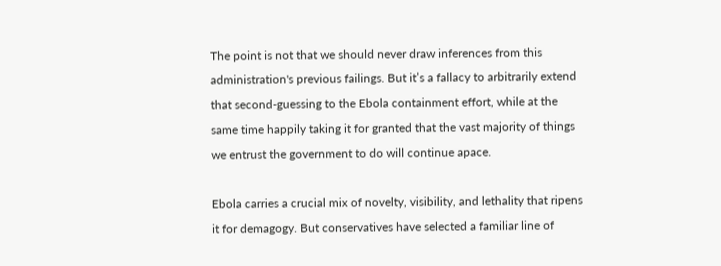The point is not that we should never draw inferences from this administration's previous failings. But it’s a fallacy to arbitrarily extend that second-guessing to the Ebola containment effort, while at the same time happily taking it for granted that the vast majority of things we entrust the government to do will continue apace.

Ebola carries a crucial mix of novelty, visibility, and lethality that ripens it for demagogy. But conservatives have selected a familiar line of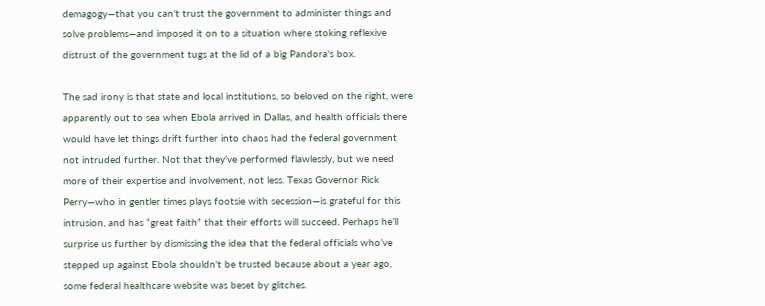demagogy—that you can't trust the government to administer things and solve problems—and imposed it on to a situation where stoking reflexive distrust of the government tugs at the lid of a big Pandora's box.

The sad irony is that state and local institutions, so beloved on the right, were apparently out to sea when Ebola arrived in Dallas, and health officials there would have let things drift further into chaos had the federal government not intruded further. Not that they've performed flawlessly, but we need more of their expertise and involvement, not less. Texas Governor Rick Perry—who in gentler times plays footsie with secession—is grateful for this intrusion, and has “great faith” that their efforts will succeed. Perhaps he’ll surprise us further by dismissing the idea that the federal officials who’ve stepped up against Ebola shouldn't be trusted because about a year ago, some federal healthcare website was beset by glitches.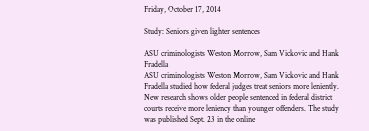Friday, October 17, 2014

Study: Seniors given lighter sentences

ASU criminologists Weston Morrow, Sam Vickovic and Hank Fradella
ASU criminologists Weston Morrow, Sam Vickovic and Hank Fradella studied how federal judges treat seniors more leniently.
New research shows older people sentenced in federal district courts receive more leniency than younger offenders. The study was published Sept. 23 in the online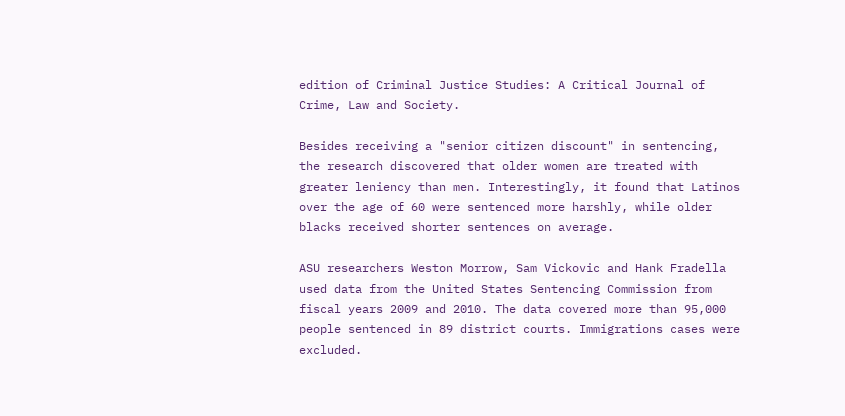edition of Criminal Justice Studies: A Critical Journal of Crime, Law and Society.

Besides receiving a "senior citizen discount" in sentencing, the research discovered that older women are treated with greater leniency than men. Interestingly, it found that Latinos over the age of 60 were sentenced more harshly, while older blacks received shorter sentences on average.

ASU researchers Weston Morrow, Sam Vickovic and Hank Fradella used data from the United States Sentencing Commission from fiscal years 2009 and 2010. The data covered more than 95,000 people sentenced in 89 district courts. Immigrations cases were excluded.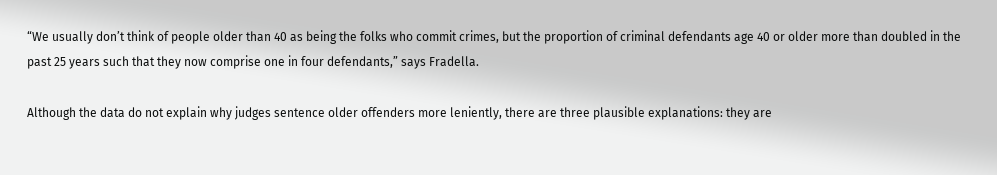“We usually don’t think of people older than 40 as being the folks who commit crimes, but the proportion of criminal defendants age 40 or older more than doubled in the past 25 years such that they now comprise one in four defendants,” says Fradella.

Although the data do not explain why judges sentence older offenders more leniently, there are three plausible explanations: they are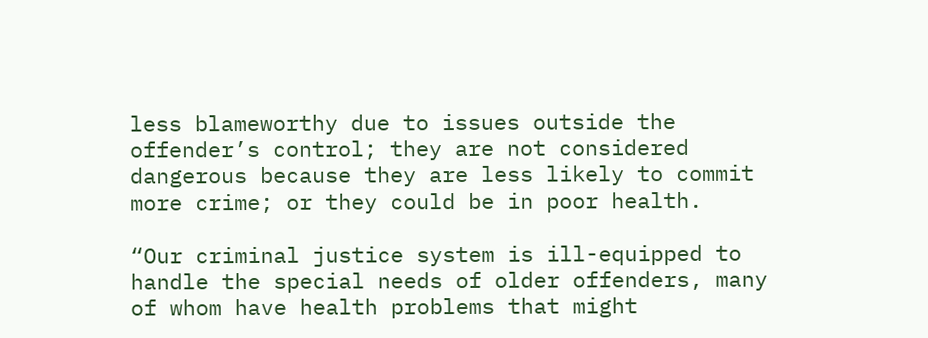less blameworthy due to issues outside the offender’s control; they are not considered dangerous because they are less likely to commit more crime; or they could be in poor health.

“Our criminal justice system is ill-equipped to handle the special needs of older offenders, many of whom have health problems that might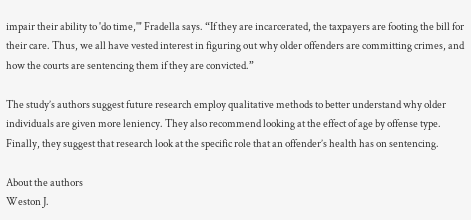impair their ability to 'do time,'" Fradella says. “If they are incarcerated, the taxpayers are footing the bill for their care. Thus, we all have vested interest in figuring out why older offenders are committing crimes, and how the courts are sentencing them if they are convicted.”

The study’s authors suggest future research employ qualitative methods to better understand why older individuals are given more leniency. They also recommend looking at the effect of age by offense type. Finally, they suggest that research look at the specific role that an offender’s health has on sentencing.

About the authors
Weston J.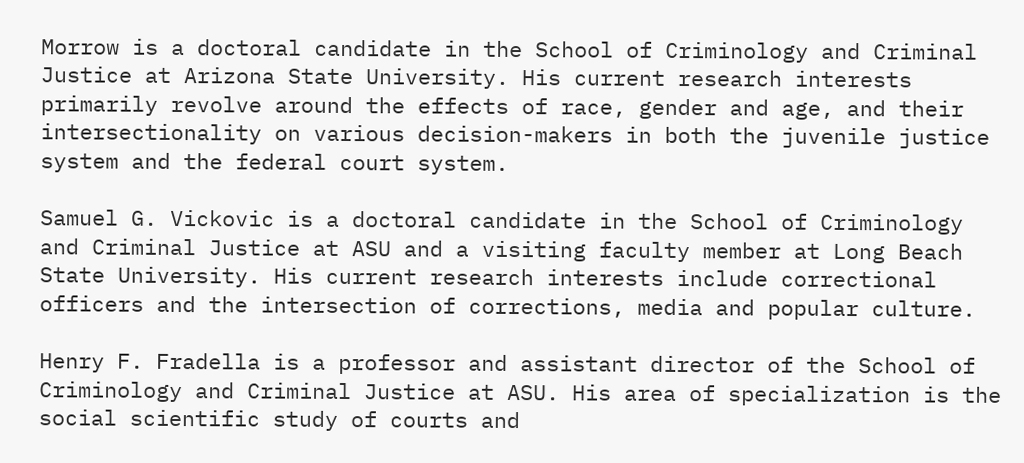Morrow is a doctoral candidate in the School of Criminology and Criminal Justice at Arizona State University. His current research interests primarily revolve around the effects of race, gender and age, and their intersectionality on various decision-makers in both the juvenile justice system and the federal court system.

Samuel G. Vickovic is a doctoral candidate in the School of Criminology and Criminal Justice at ASU and a visiting faculty member at Long Beach State University. His current research interests include correctional officers and the intersection of corrections, media and popular culture.

Henry F. Fradella is a professor and assistant director of the School of Criminology and Criminal Justice at ASU. His area of specialization is the social scientific study of courts and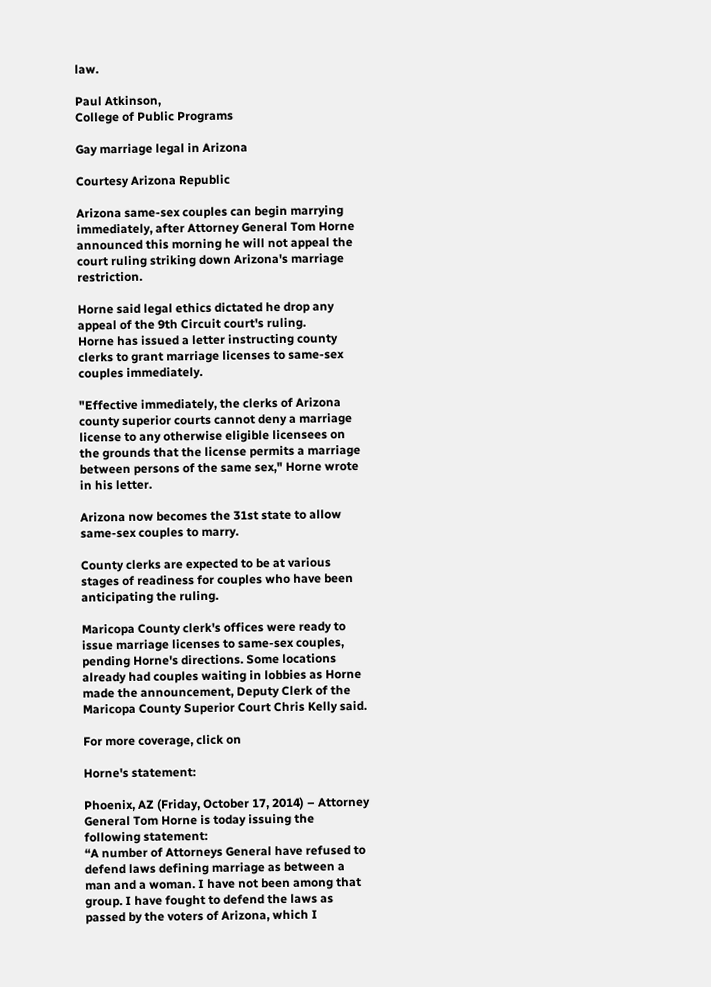law.

Paul Atkinson,
College of Public Programs

Gay marriage legal in Arizona

Courtesy Arizona Republic

Arizona same-sex couples can begin marrying immediately, after Attorney General Tom Horne announced this morning he will not appeal the court ruling striking down Arizona's marriage restriction.

Horne said legal ethics dictated he drop any appeal of the 9th Circuit court's ruling.
Horne has issued a letter instructing county clerks to grant marriage licenses to same-sex couples immediately.

"Effective immediately, the clerks of Arizona county superior courts cannot deny a marriage license to any otherwise eligible licensees on the grounds that the license permits a marriage between persons of the same sex," Horne wrote in his letter.

Arizona now becomes the 31st state to allow same-sex couples to marry.

County clerks are expected to be at various stages of readiness for couples who have been anticipating the ruling.

Maricopa County clerk's offices were ready to issue marriage licenses to same-sex couples, pending Horne's directions. Some locations already had couples waiting in lobbies as Horne made the announcement, Deputy Clerk of the Maricopa County Superior Court Chris Kelly said.

For more coverage, click on

Horne's statement:

Phoenix, AZ (Friday, October 17, 2014) – Attorney General Tom Horne is today issuing the following statement:
“A number of Attorneys General have refused to defend laws defining marriage as between a man and a woman. I have not been among that group. I have fought to defend the laws as passed by the voters of Arizona, which I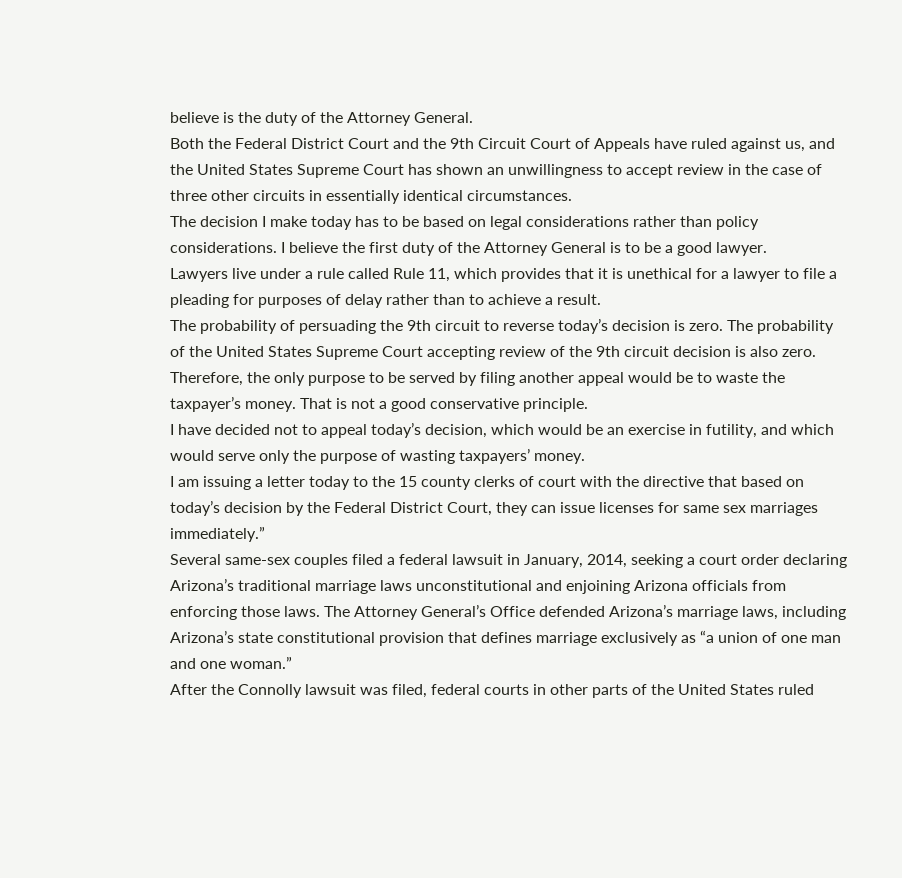believe is the duty of the Attorney General.
Both the Federal District Court and the 9th Circuit Court of Appeals have ruled against us, and the United States Supreme Court has shown an unwillingness to accept review in the case of three other circuits in essentially identical circumstances.
The decision I make today has to be based on legal considerations rather than policy considerations. I believe the first duty of the Attorney General is to be a good lawyer.
Lawyers live under a rule called Rule 11, which provides that it is unethical for a lawyer to file a pleading for purposes of delay rather than to achieve a result.
The probability of persuading the 9th circuit to reverse today’s decision is zero. The probability of the United States Supreme Court accepting review of the 9th circuit decision is also zero.
Therefore, the only purpose to be served by filing another appeal would be to waste the taxpayer’s money. That is not a good conservative principle.
I have decided not to appeal today’s decision, which would be an exercise in futility, and which would serve only the purpose of wasting taxpayers’ money.
I am issuing a letter today to the 15 county clerks of court with the directive that based on today’s decision by the Federal District Court, they can issue licenses for same sex marriages immediately.”
Several same-sex couples filed a federal lawsuit in January, 2014, seeking a court order declaring Arizona’s traditional marriage laws unconstitutional and enjoining Arizona officials from enforcing those laws. The Attorney General’s Office defended Arizona’s marriage laws, including Arizona’s state constitutional provision that defines marriage exclusively as “a union of one man and one woman.”
After the Connolly lawsuit was filed, federal courts in other parts of the United States ruled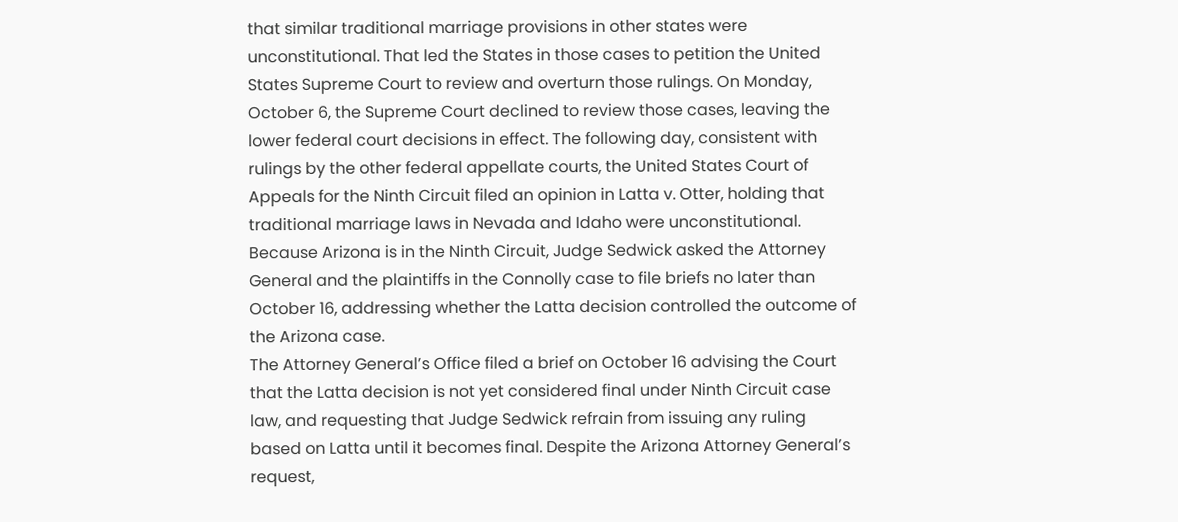that similar traditional marriage provisions in other states were unconstitutional. That led the States in those cases to petition the United States Supreme Court to review and overturn those rulings. On Monday, October 6, the Supreme Court declined to review those cases, leaving the lower federal court decisions in effect. The following day, consistent with rulings by the other federal appellate courts, the United States Court of Appeals for the Ninth Circuit filed an opinion in Latta v. Otter, holding that traditional marriage laws in Nevada and Idaho were unconstitutional. Because Arizona is in the Ninth Circuit, Judge Sedwick asked the Attorney General and the plaintiffs in the Connolly case to file briefs no later than October 16, addressing whether the Latta decision controlled the outcome of the Arizona case.
The Attorney General’s Office filed a brief on October 16 advising the Court that the Latta decision is not yet considered final under Ninth Circuit case law, and requesting that Judge Sedwick refrain from issuing any ruling based on Latta until it becomes final. Despite the Arizona Attorney General’s request,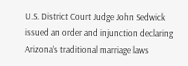U.S. District Court Judge John Sedwick issued an order and injunction declaring Arizona’s traditional marriage laws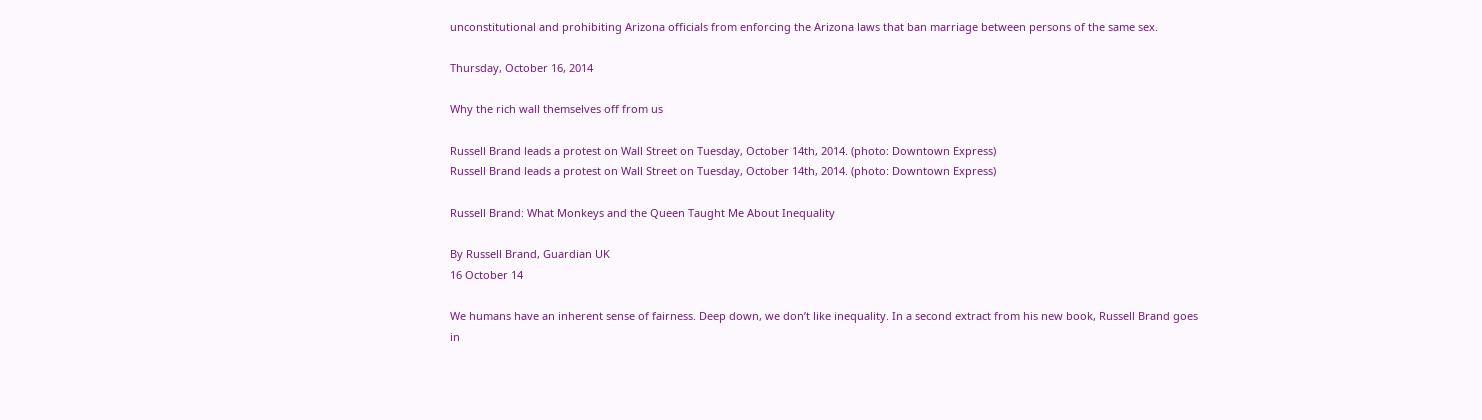unconstitutional and prohibiting Arizona officials from enforcing the Arizona laws that ban marriage between persons of the same sex.

Thursday, October 16, 2014

Why the rich wall themselves off from us

Russell Brand leads a protest on Wall Street on Tuesday, October 14th, 2014. (photo: Downtown Express)
Russell Brand leads a protest on Wall Street on Tuesday, October 14th, 2014. (photo: Downtown Express)

Russell Brand: What Monkeys and the Queen Taught Me About Inequality

By Russell Brand, Guardian UK
16 October 14

We humans have an inherent sense of fairness. Deep down, we don’t like inequality. In a second extract from his new book, Russell Brand goes in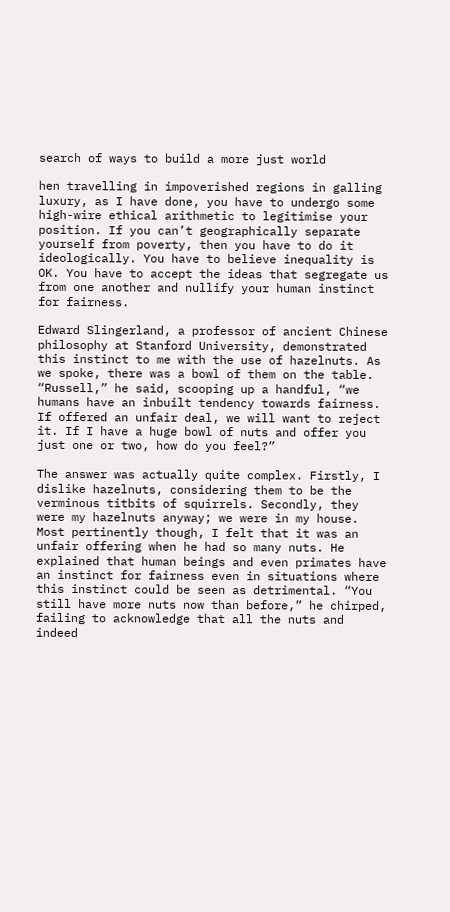search of ways to build a more just world

hen travelling in impoverished regions in galling luxury, as I have done, you have to undergo some high-wire ethical arithmetic to legitimise your position. If you can’t geographically separate yourself from poverty, then you have to do it ideologically. You have to believe inequality is OK. You have to accept the ideas that segregate us from one another and nullify your human instinct for fairness.

Edward Slingerland, a professor of ancient Chinese philosophy at Stanford University, demonstrated this instinct to me with the use of hazelnuts. As we spoke, there was a bowl of them on the table. “Russell,” he said, scooping up a handful, “we humans have an inbuilt tendency towards fairness. If offered an unfair deal, we will want to reject it. If I have a huge bowl of nuts and offer you just one or two, how do you feel?”

The answer was actually quite complex. Firstly, I dislike hazelnuts, considering them to be the verminous titbits of squirrels. Secondly, they were my hazelnuts anyway; we were in my house. Most pertinently though, I felt that it was an unfair offering when he had so many nuts. He explained that human beings and even primates have an instinct for fairness even in situations where this instinct could be seen as detrimental. “You still have more nuts now than before,” he chirped, failing to acknowledge that all the nuts and indeed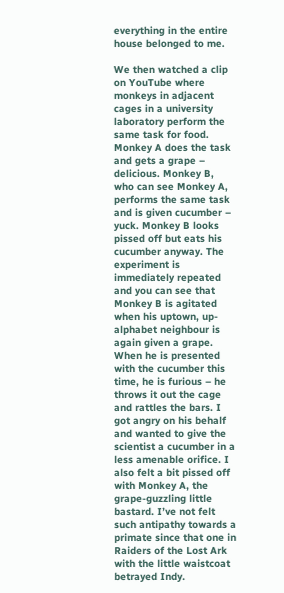everything in the entire house belonged to me.

We then watched a clip on YouTube where monkeys in adjacent cages in a university laboratory perform the same task for food. Monkey A does the task and gets a grape – delicious. Monkey B, who can see Monkey A, performs the same task and is given cucumber – yuck. Monkey B looks pissed off but eats his cucumber anyway. The experiment is immediately repeated and you can see that Monkey B is agitated when his uptown, up-alphabet neighbour is again given a grape. When he is presented with the cucumber this time, he is furious – he throws it out the cage and rattles the bars. I got angry on his behalf and wanted to give the scientist a cucumber in a less amenable orifice. I also felt a bit pissed off with Monkey A, the grape-guzzling little bastard. I’ve not felt such antipathy towards a primate since that one in Raiders of the Lost Ark with the little waistcoat betrayed Indy.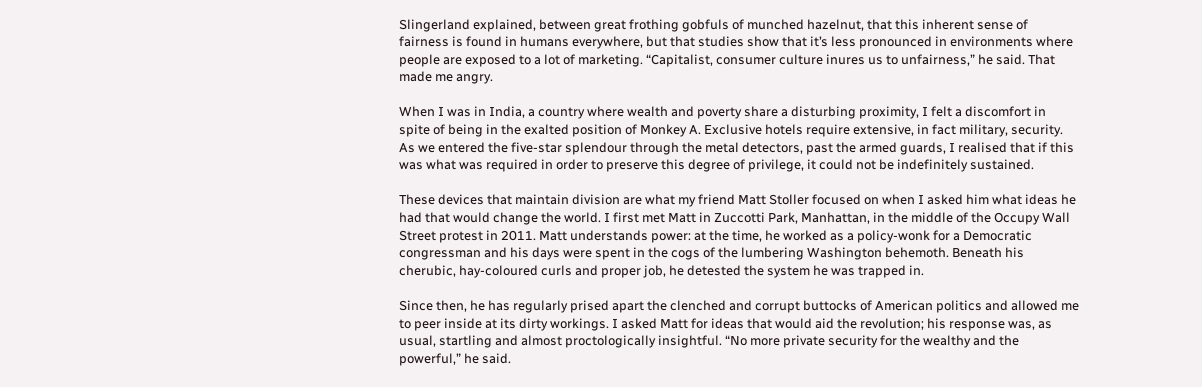Slingerland explained, between great frothing gobfuls of munched hazelnut, that this inherent sense of fairness is found in humans everywhere, but that studies show that it’s less pronounced in environments where people are exposed to a lot of marketing. “Capitalist, consumer culture inures us to unfairness,” he said. That made me angry.

When I was in India, a country where wealth and poverty share a disturbing proximity, I felt a discomfort in spite of being in the exalted position of Monkey A. Exclusive hotels require extensive, in fact military, security. As we entered the five-star splendour through the metal detectors, past the armed guards, I realised that if this was what was required in order to preserve this degree of privilege, it could not be indefinitely sustained.

These devices that maintain division are what my friend Matt Stoller focused on when I asked him what ideas he had that would change the world. I first met Matt in Zuccotti Park, Manhattan, in the middle of the Occupy Wall Street protest in 2011. Matt understands power: at the time, he worked as a policy-wonk for a Democratic congressman and his days were spent in the cogs of the lumbering Washington behemoth. Beneath his cherubic, hay-coloured curls and proper job, he detested the system he was trapped in.

Since then, he has regularly prised apart the clenched and corrupt buttocks of American politics and allowed me to peer inside at its dirty workings. I asked Matt for ideas that would aid the revolution; his response was, as usual, startling and almost proctologically insightful. “No more private security for the wealthy and the powerful,” he said.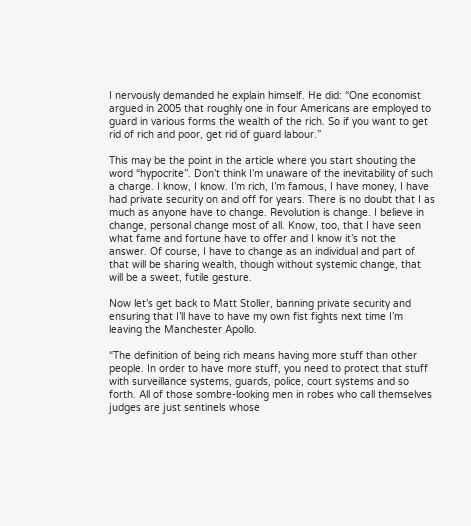I nervously demanded he explain himself. He did: “One economist argued in 2005 that roughly one in four Americans are employed to guard in various forms the wealth of the rich. So if you want to get rid of rich and poor, get rid of guard labour.”

This may be the point in the article where you start shouting the word “hypocrite”. Don’t think I’m unaware of the inevitability of such a charge. I know, I know. I’m rich, I’m famous, I have money, I have had private security on and off for years. There is no doubt that I as much as anyone have to change. Revolution is change. I believe in change, personal change most of all. Know, too, that I have seen what fame and fortune have to offer and I know it’s not the answer. Of course, I have to change as an individual and part of that will be sharing wealth, though without systemic change, that will be a sweet, futile gesture.

Now let’s get back to Matt Stoller, banning private security and ensuring that I’ll have to have my own fist fights next time I’m leaving the Manchester Apollo.

“The definition of being rich means having more stuff than other people. In order to have more stuff, you need to protect that stuff with surveillance systems, guards, police, court systems and so forth. All of those sombre-looking men in robes who call themselves judges are just sentinels whose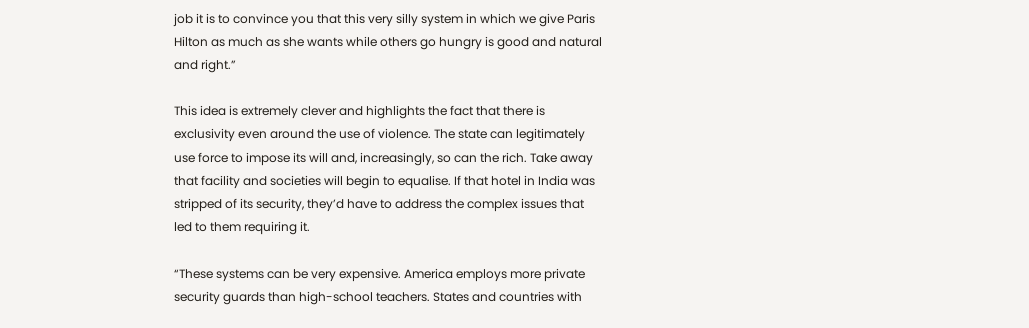job it is to convince you that this very silly system in which we give Paris Hilton as much as she wants while others go hungry is good and natural and right.”

This idea is extremely clever and highlights the fact that there is exclusivity even around the use of violence. The state can legitimately use force to impose its will and, increasingly, so can the rich. Take away that facility and societies will begin to equalise. If that hotel in India was stripped of its security, they’d have to address the complex issues that led to them requiring it.

“These systems can be very expensive. America employs more private security guards than high-school teachers. States and countries with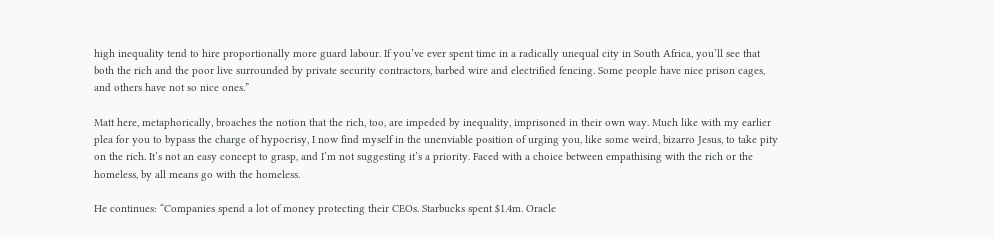high inequality tend to hire proportionally more guard labour. If you’ve ever spent time in a radically unequal city in South Africa, you’ll see that both the rich and the poor live surrounded by private security contractors, barbed wire and electrified fencing. Some people have nice prison cages, and others have not so nice ones.”

Matt here, metaphorically, broaches the notion that the rich, too, are impeded by inequality, imprisoned in their own way. Much like with my earlier plea for you to bypass the charge of hypocrisy, I now find myself in the unenviable position of urging you, like some weird, bizarro Jesus, to take pity on the rich. It’s not an easy concept to grasp, and I’m not suggesting it’s a priority. Faced with a choice between empathising with the rich or the homeless, by all means go with the homeless.

He continues: “Companies spend a lot of money protecting their CEOs. Starbucks spent $1.4m. Oracle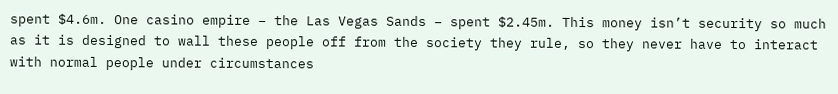spent $4.6m. One casino empire – the Las Vegas Sands – spent $2.45m. This money isn’t security so much as it is designed to wall these people off from the society they rule, so they never have to interact with normal people under circumstances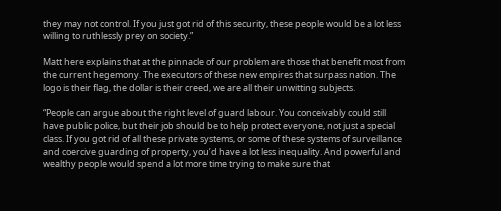they may not control. If you just got rid of this security, these people would be a lot less willing to ruthlessly prey on society.”

Matt here explains that at the pinnacle of our problem are those that benefit most from the current hegemony. The executors of these new empires that surpass nation. The logo is their flag, the dollar is their creed, we are all their unwitting subjects.

“People can argue about the right level of guard labour. You conceivably could still have public police, but their job should be to help protect everyone, not just a special class. If you got rid of all these private systems, or some of these systems of surveillance and coercive guarding of property, you’d have a lot less inequality. And powerful and wealthy people would spend a lot more time trying to make sure that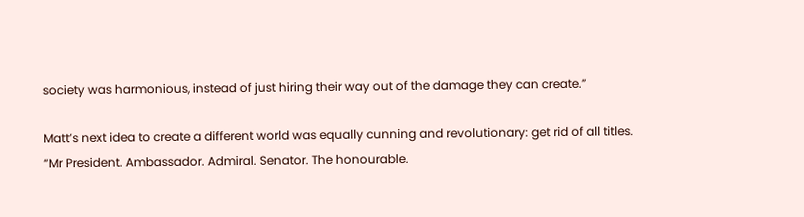society was harmonious, instead of just hiring their way out of the damage they can create.”

Matt’s next idea to create a different world was equally cunning and revolutionary: get rid of all titles. “Mr President. Ambassador. Admiral. Senator. The honourable.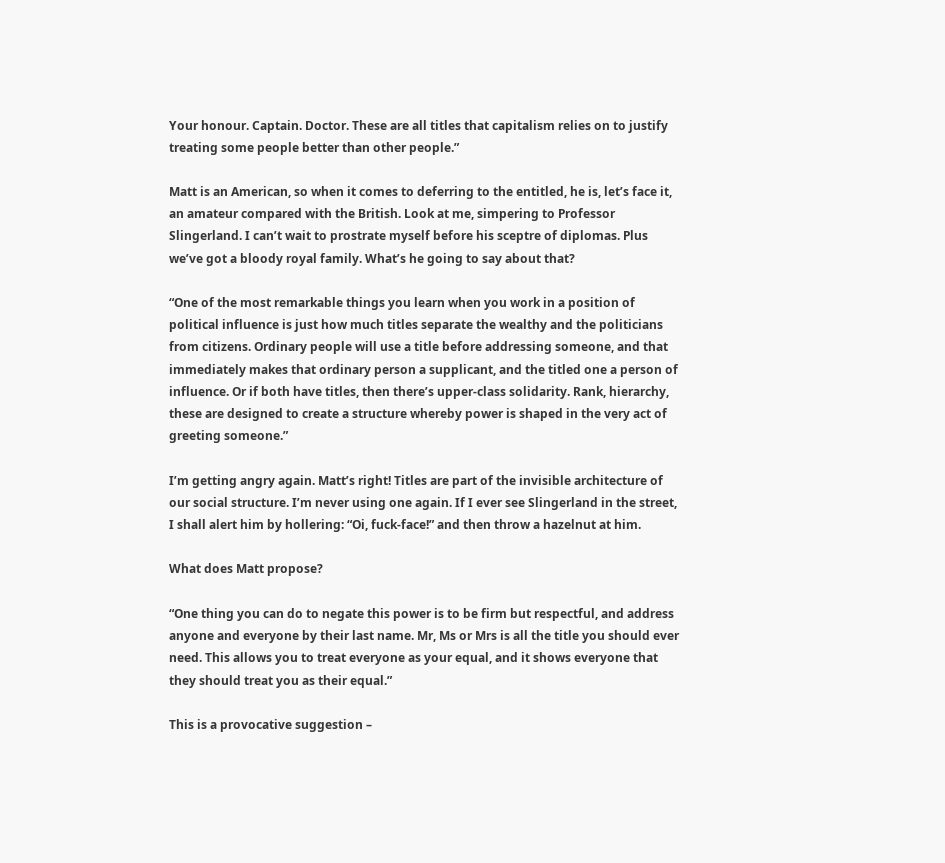Your honour. Captain. Doctor. These are all titles that capitalism relies on to justify treating some people better than other people.”

Matt is an American, so when it comes to deferring to the entitled, he is, let’s face it, an amateur compared with the British. Look at me, simpering to Professor Slingerland. I can’t wait to prostrate myself before his sceptre of diplomas. Plus we’ve got a bloody royal family. What’s he going to say about that?

“One of the most remarkable things you learn when you work in a position of political influence is just how much titles separate the wealthy and the politicians from citizens. Ordinary people will use a title before addressing someone, and that immediately makes that ordinary person a supplicant, and the titled one a person of influence. Or if both have titles, then there’s upper-class solidarity. Rank, hierarchy, these are designed to create a structure whereby power is shaped in the very act of greeting someone.”

I’m getting angry again. Matt’s right! Titles are part of the invisible architecture of our social structure. I’m never using one again. If I ever see Slingerland in the street, I shall alert him by hollering: “Oi, fuck-face!” and then throw a hazelnut at him.

What does Matt propose?

“One thing you can do to negate this power is to be firm but respectful, and address anyone and everyone by their last name. Mr, Ms or Mrs is all the title you should ever need. This allows you to treat everyone as your equal, and it shows everyone that they should treat you as their equal.”

This is a provocative suggestion –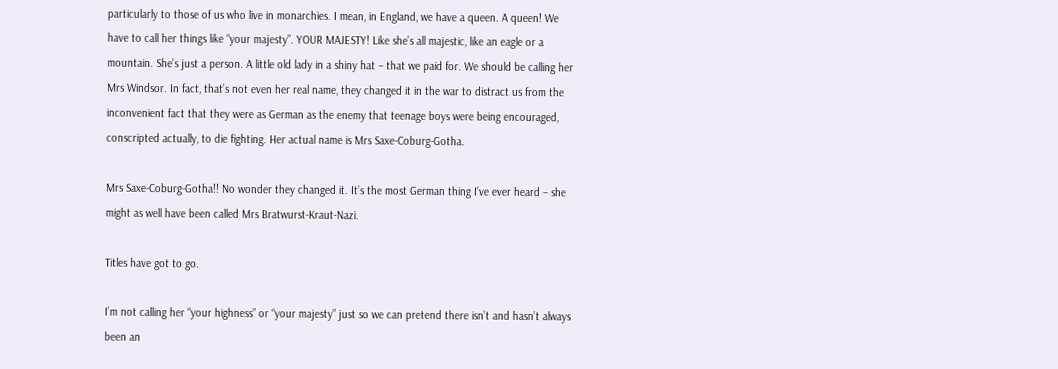particularly to those of us who live in monarchies. I mean, in England, we have a queen. A queen! We have to call her things like “your majesty”. YOUR MAJESTY! Like she’s all majestic, like an eagle or a mountain. She’s just a person. A little old lady in a shiny hat – that we paid for. We should be calling her Mrs Windsor. In fact, that’s not even her real name, they changed it in the war to distract us from the inconvenient fact that they were as German as the enemy that teenage boys were being encouraged, conscripted actually, to die fighting. Her actual name is Mrs Saxe-Coburg-Gotha.

Mrs Saxe-Coburg-Gotha!! No wonder they changed it. It’s the most German thing I’ve ever heard – she might as well have been called Mrs Bratwurst-Kraut-Nazi.

Titles have got to go.

I’m not calling her “your highness” or “your majesty” just so we can pretend there isn’t and hasn’t always been an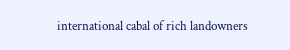international cabal of rich landowners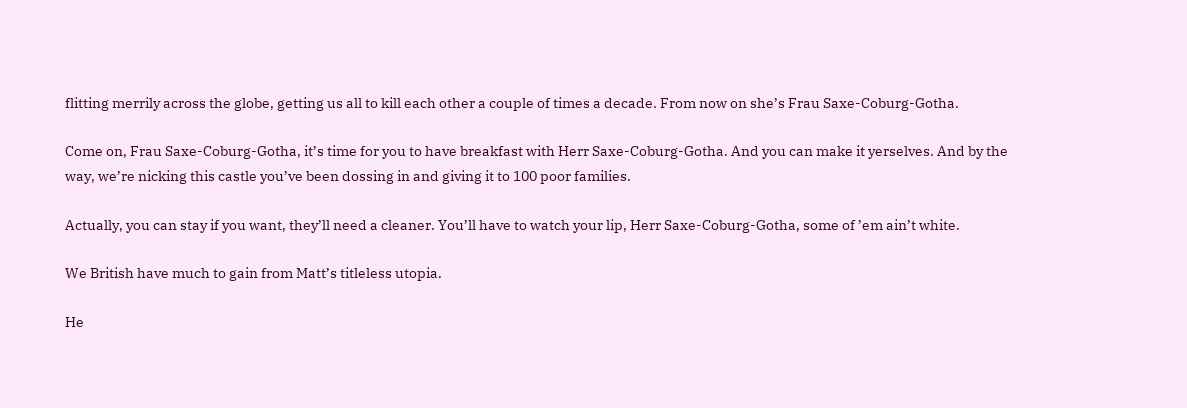flitting merrily across the globe, getting us all to kill each other a couple of times a decade. From now on she’s Frau Saxe-Coburg-Gotha.

Come on, Frau Saxe-Coburg-Gotha, it’s time for you to have breakfast with Herr Saxe-Coburg-Gotha. And you can make it yerselves. And by the way, we’re nicking this castle you’ve been dossing in and giving it to 100 poor families.

Actually, you can stay if you want, they’ll need a cleaner. You’ll have to watch your lip, Herr Saxe-Coburg-Gotha, some of ’em ain’t white.

We British have much to gain from Matt’s titleless utopia.

He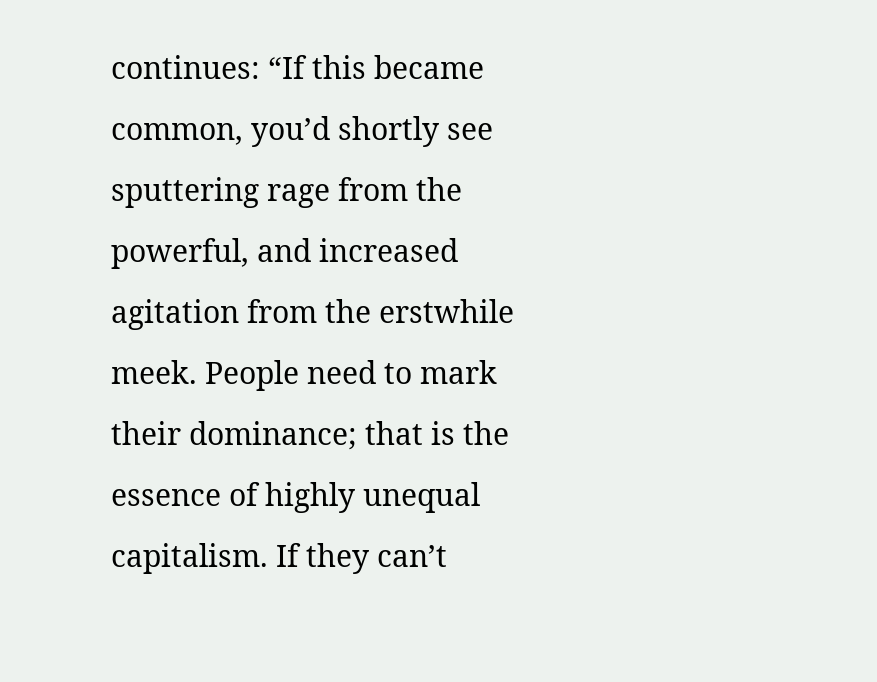continues: “If this became common, you’d shortly see sputtering rage from the powerful, and increased agitation from the erstwhile meek. People need to mark their dominance; that is the essence of highly unequal capitalism. If they can’t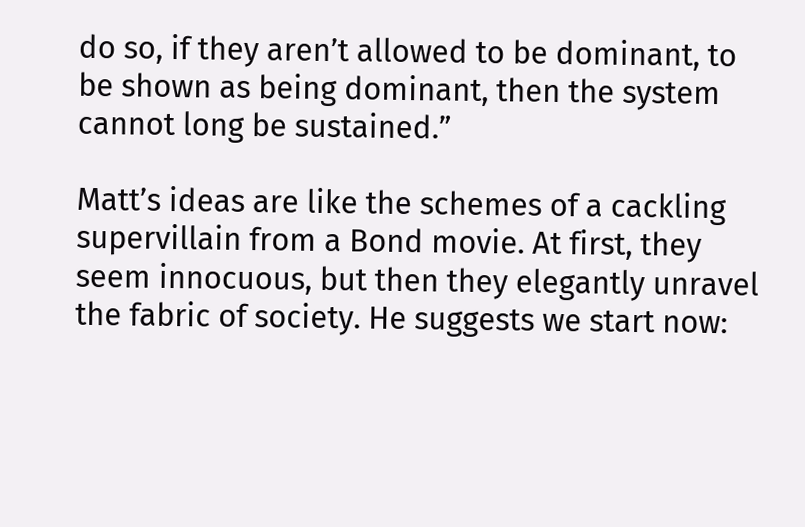do so, if they aren’t allowed to be dominant, to be shown as being dominant, then the system cannot long be sustained.”

Matt’s ideas are like the schemes of a cackling supervillain from a Bond movie. At first, they seem innocuous, but then they elegantly unravel the fabric of society. He suggests we start now: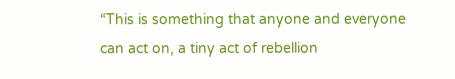“This is something that anyone and everyone can act on, a tiny act of rebellion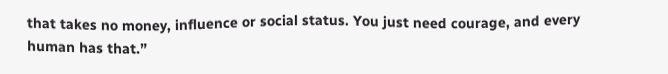that takes no money, influence or social status. You just need courage, and every human has that.”